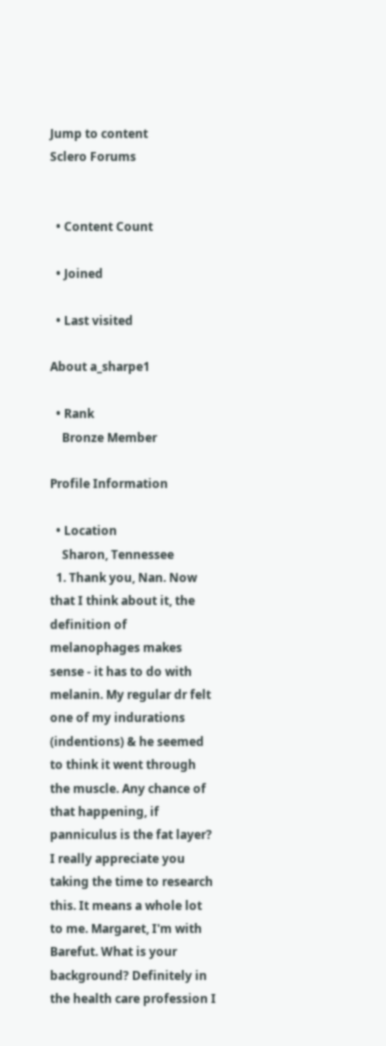Jump to content
Sclero Forums


  • Content Count

  • Joined

  • Last visited

About a_sharpe1

  • Rank
    Bronze Member

Profile Information

  • Location
    Sharon, Tennessee
  1. Thank you, Nan. Now that I think about it, the definition of melanophages makes sense - it has to do with melanin. My regular dr felt one of my indurations (indentions) & he seemed to think it went through the muscle. Any chance of that happening, if panniculus is the fat layer? I really appreciate you taking the time to research this. It means a whole lot to me. Margaret, I'm with Barefut. What is your background? Definitely in the health care profession I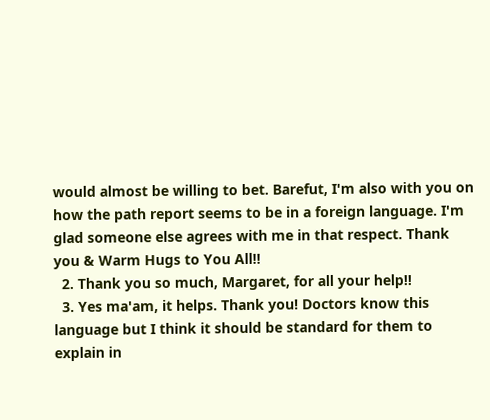would almost be willing to bet. Barefut, I'm also with you on how the path report seems to be in a foreign language. I'm glad someone else agrees with me in that respect. Thank you & Warm Hugs to You All!!
  2. Thank you so much, Margaret, for all your help!!
  3. Yes ma'am, it helps. Thank you! Doctors know this language but I think it should be standard for them to explain in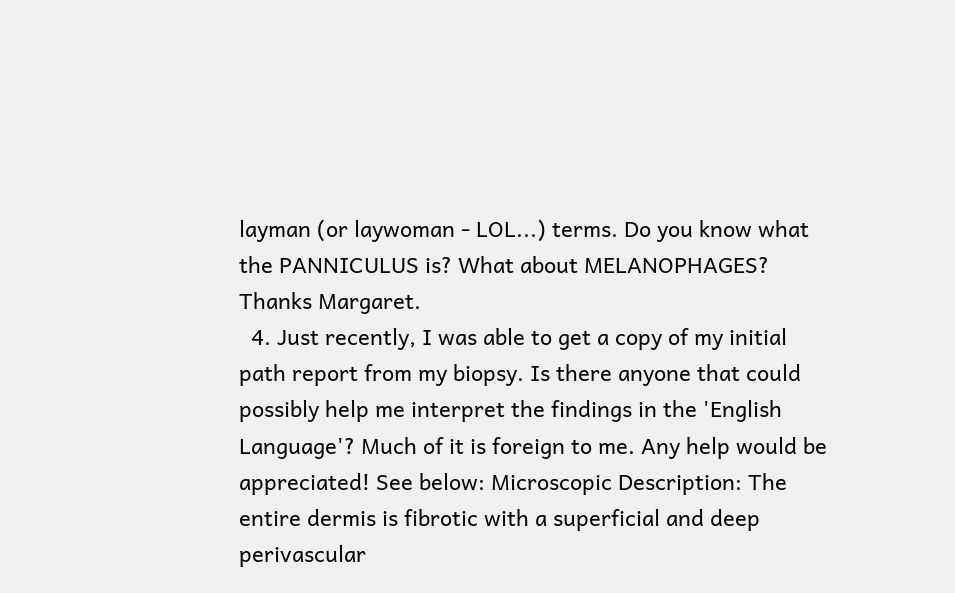layman (or laywoman - LOL...) terms. Do you know what the PANNICULUS is? What about MELANOPHAGES? Thanks Margaret.
  4. Just recently, I was able to get a copy of my initial path report from my biopsy. Is there anyone that could possibly help me interpret the findings in the 'English Language'? Much of it is foreign to me. Any help would be appreciated! See below: Microscopic Description: The entire dermis is fibrotic with a superficial and deep perivascular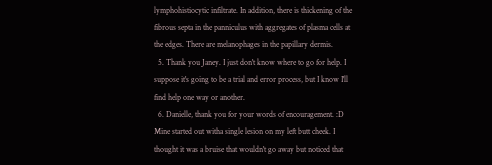lymphohistiocytic infiltrate. In addition, there is thickening of the fibrous septa in the panniculus with aggregates of plasma cells at the edges. There are melanophages in the papillary dermis.
  5. Thank you Janey. I just don't know where to go for help. I suppose it's going to be a trial and error process, but I know I'll find help one way or another.
  6. Danielle, thank you for your words of encouragement. :D Mine started out witha single lesion on my left butt cheek. I thought it was a bruise that wouldn't go away but noticed that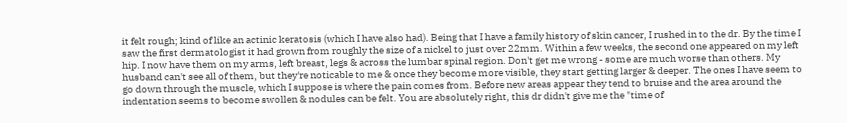it felt rough; kind of like an actinic keratosis (which I have also had). Being that I have a family history of skin cancer, I rushed in to the dr. By the time I saw the first dermatologist it had grown from roughly the size of a nickel to just over 22mm. Within a few weeks, the second one appeared on my left hip. I now have them on my arms, left breast, legs & across the lumbar spinal region. Don't get me wrong - some are much worse than others. My husband can't see all of them, but they're noticable to me & once they become more visible, they start getting larger & deeper. The ones I have seem to go down through the muscle, which I suppose is where the pain comes from. Before new areas appear they tend to bruise and the area around the indentation seems to become swollen & nodules can be felt. You are absolutely right, this dr didn't give me the "time of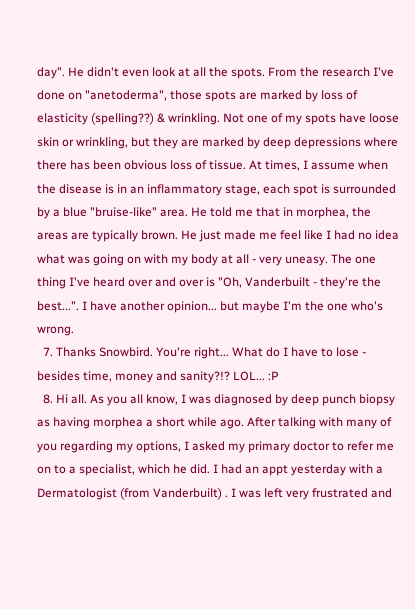day". He didn't even look at all the spots. From the research I've done on "anetoderma", those spots are marked by loss of elasticity (spelling??) & wrinkling. Not one of my spots have loose skin or wrinkling, but they are marked by deep depressions where there has been obvious loss of tissue. At times, I assume when the disease is in an inflammatory stage, each spot is surrounded by a blue "bruise-like" area. He told me that in morphea, the areas are typically brown. He just made me feel like I had no idea what was going on with my body at all - very uneasy. The one thing I've heard over and over is "Oh, Vanderbuilt - they're the best...". I have another opinion... but maybe I'm the one who's wrong.
  7. Thanks Snowbird. You're right... What do I have to lose - besides time, money and sanity?!? LOL... :P
  8. Hi all. As you all know, I was diagnosed by deep punch biopsy as having morphea a short while ago. After talking with many of you regarding my options, I asked my primary doctor to refer me on to a specialist, which he did. I had an appt yesterday with a Dermatologist (from Vanderbuilt) . I was left very frustrated and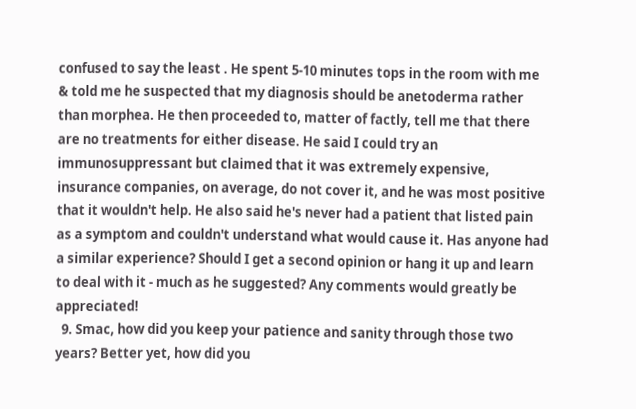confused to say the least . He spent 5-10 minutes tops in the room with me & told me he suspected that my diagnosis should be anetoderma rather than morphea. He then proceeded to, matter of factly, tell me that there are no treatments for either disease. He said I could try an immunosuppressant but claimed that it was extremely expensive, insurance companies, on average, do not cover it, and he was most positive that it wouldn't help. He also said he's never had a patient that listed pain as a symptom and couldn't understand what would cause it. Has anyone had a similar experience? Should I get a second opinion or hang it up and learn to deal with it - much as he suggested? Any comments would greatly be appreciated!
  9. Smac, how did you keep your patience and sanity through those two years? Better yet, how did you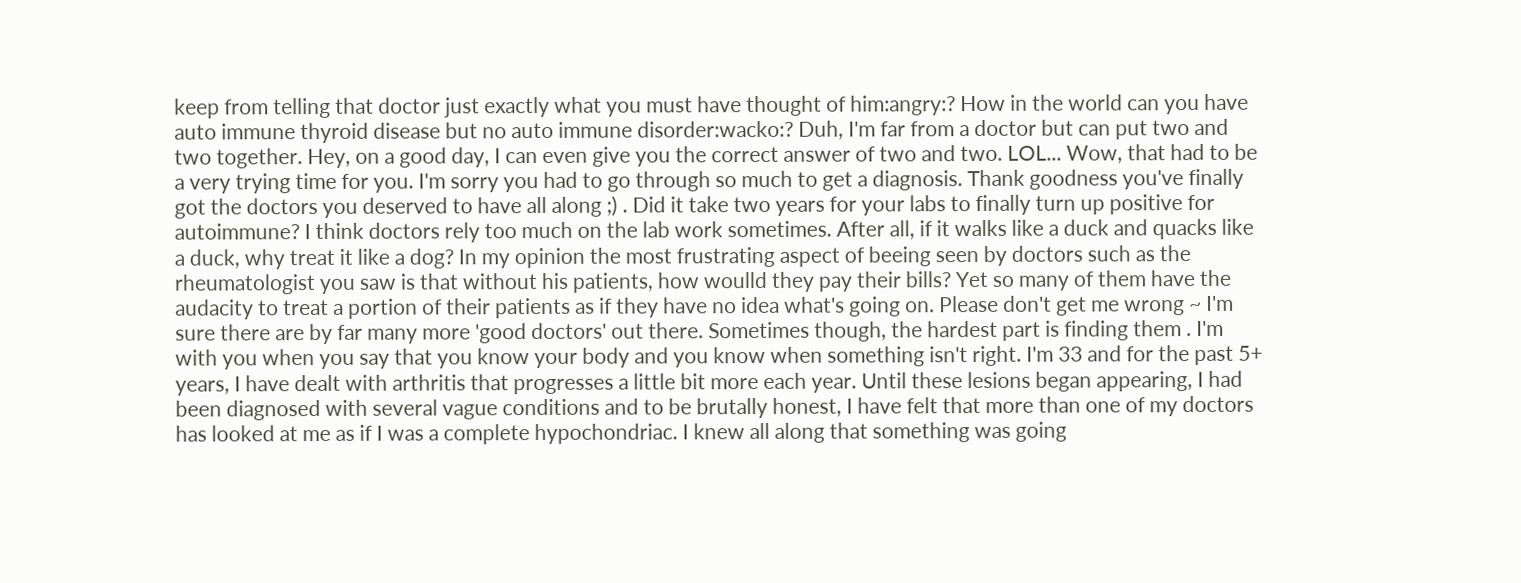keep from telling that doctor just exactly what you must have thought of him:angry:? How in the world can you have auto immune thyroid disease but no auto immune disorder:wacko:? Duh, I'm far from a doctor but can put two and two together. Hey, on a good day, I can even give you the correct answer of two and two. LOL... Wow, that had to be a very trying time for you. I'm sorry you had to go through so much to get a diagnosis. Thank goodness you've finally got the doctors you deserved to have all along ;) . Did it take two years for your labs to finally turn up positive for autoimmune? I think doctors rely too much on the lab work sometimes. After all, if it walks like a duck and quacks like a duck, why treat it like a dog? In my opinion the most frustrating aspect of beeing seen by doctors such as the rheumatologist you saw is that without his patients, how woulld they pay their bills? Yet so many of them have the audacity to treat a portion of their patients as if they have no idea what's going on. Please don't get me wrong ~ I'm sure there are by far many more 'good doctors' out there. Sometimes though, the hardest part is finding them . I'm with you when you say that you know your body and you know when something isn't right. I'm 33 and for the past 5+ years, I have dealt with arthritis that progresses a little bit more each year. Until these lesions began appearing, I had been diagnosed with several vague conditions and to be brutally honest, I have felt that more than one of my doctors has looked at me as if I was a complete hypochondriac. I knew all along that something was going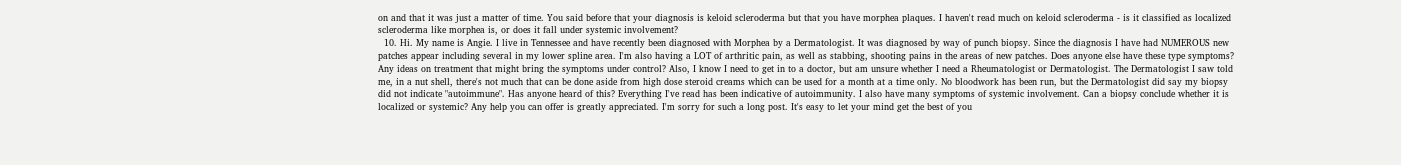on and that it was just a matter of time. You said before that your diagnosis is keloid scleroderma but that you have morphea plaques. I haven't read much on keloid scleroderma - is it classified as localized scleroderma like morphea is, or does it fall under systemic involvement?
  10. Hi. My name is Angie. I live in Tennessee and have recently been diagnosed with Morphea by a Dermatologist. It was diagnosed by way of punch biopsy. Since the diagnosis I have had NUMEROUS new patches appear including several in my lower spline area. I'm also having a LOT of arthritic pain, as well as stabbing, shooting pains in the areas of new patches. Does anyone else have these type symptoms? Any ideas on treatment that might bring the symptoms under control? Also, I know I need to get in to a doctor, but am unsure whether I need a Rheumatologist or Dermatologist. The Dermatologist I saw told me, in a nut shell, there's not much that can be done aside from high dose steroid creams which can be used for a month at a time only. No bloodwork has been run, but the Dermatologist did say my biopsy did not indicate "autoimmune". Has anyone heard of this? Everything I've read has been indicative of autoimmunity. I also have many symptoms of systemic involvement. Can a biopsy conclude whether it is localized or systemic? Any help you can offer is greatly appreciated. I'm sorry for such a long post. It's easy to let your mind get the best of you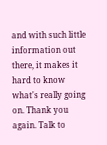and with such little information out there, it makes it hard to know what's really going on. Thank you again. Talk to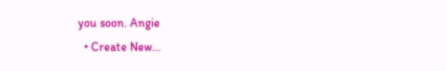you soon. Angie
  • Create New...